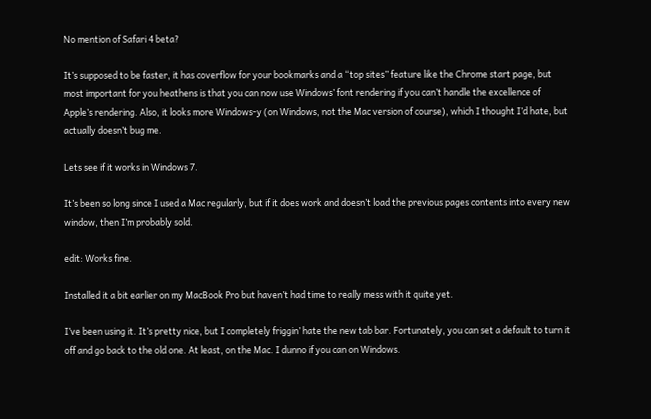No mention of Safari 4 beta?

It’s supposed to be faster, it has coverflow for your bookmarks and a “top sites” feature like the Chrome start page, but most important for you heathens is that you can now use Windows’ font rendering if you can’t handle the excellence of Apple’s rendering. Also, it looks more Windows-y (on Windows, not the Mac version of course), which I thought I’d hate, but actually doesn’t bug me.

Lets see if it works in Windows 7.

It’s been so long since I used a Mac regularly, but if it does work and doesn’t load the previous pages contents into every new window, then I’m probably sold.

edit: Works fine.

Installed it a bit earlier on my MacBook Pro but haven’t had time to really mess with it quite yet.

I’ve been using it. It’s pretty nice, but I completely friggin’ hate the new tab bar. Fortunately, you can set a default to turn it off and go back to the old one. At least, on the Mac. I dunno if you can on Windows.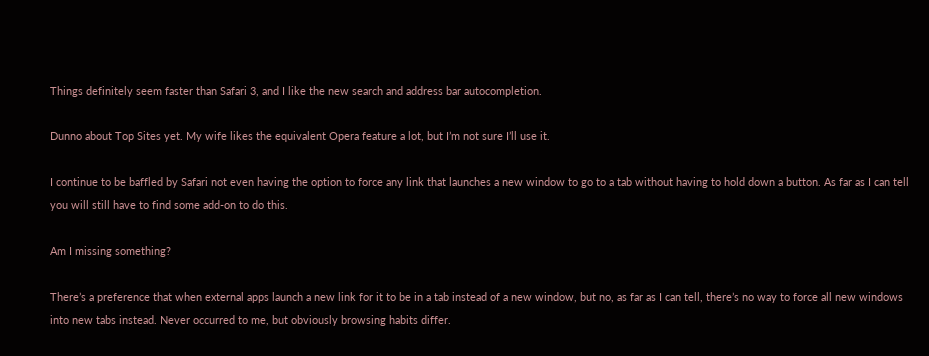Things definitely seem faster than Safari 3, and I like the new search and address bar autocompletion.

Dunno about Top Sites yet. My wife likes the equivalent Opera feature a lot, but I’m not sure I’ll use it.

I continue to be baffled by Safari not even having the option to force any link that launches a new window to go to a tab without having to hold down a button. As far as I can tell you will still have to find some add-on to do this.

Am I missing something?

There’s a preference that when external apps launch a new link for it to be in a tab instead of a new window, but no, as far as I can tell, there’s no way to force all new windows into new tabs instead. Never occurred to me, but obviously browsing habits differ.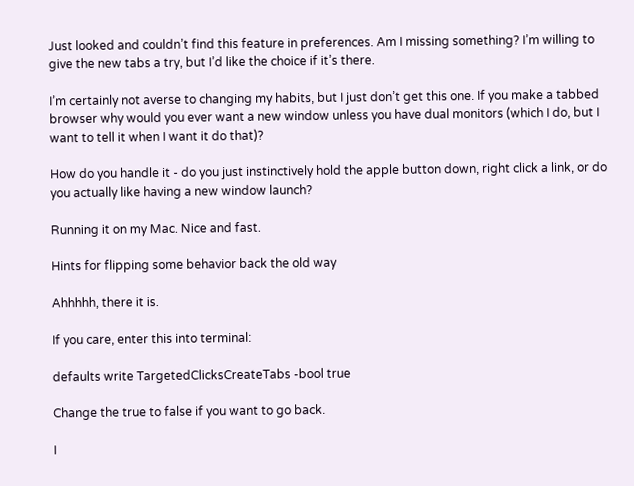Just looked and couldn’t find this feature in preferences. Am I missing something? I’m willing to give the new tabs a try, but I’d like the choice if it’s there.

I’m certainly not averse to changing my habits, but I just don’t get this one. If you make a tabbed browser why would you ever want a new window unless you have dual monitors (which I do, but I want to tell it when I want it do that)?

How do you handle it - do you just instinctively hold the apple button down, right click a link, or do you actually like having a new window launch?

Running it on my Mac. Nice and fast.

Hints for flipping some behavior back the old way

Ahhhhh, there it is.

If you care, enter this into terminal:

defaults write TargetedClicksCreateTabs -bool true

Change the true to false if you want to go back.

I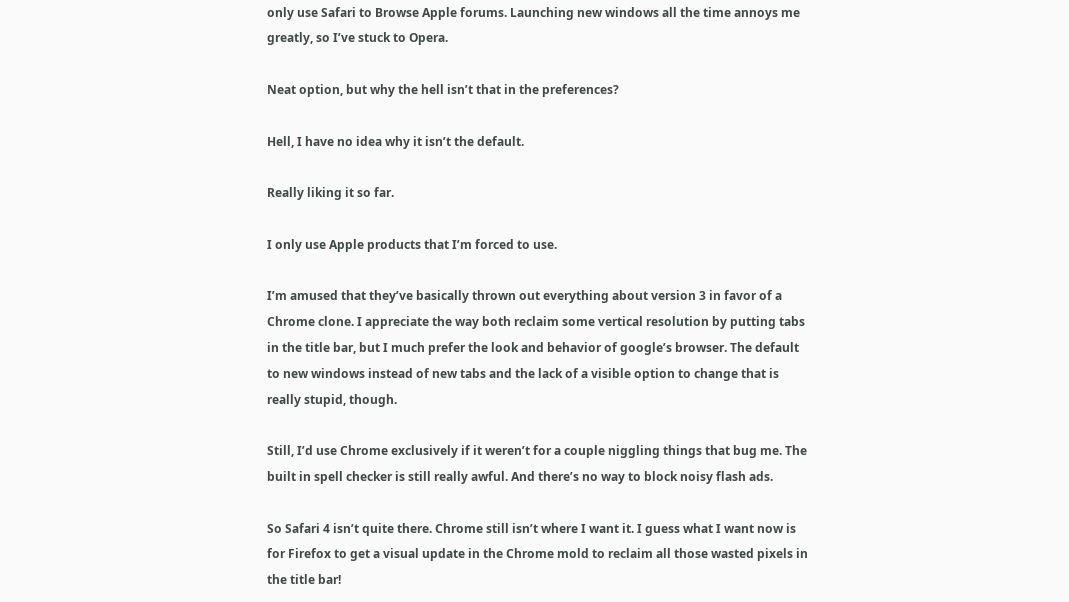only use Safari to Browse Apple forums. Launching new windows all the time annoys me greatly, so I’ve stuck to Opera.

Neat option, but why the hell isn’t that in the preferences?

Hell, I have no idea why it isn’t the default.

Really liking it so far.

I only use Apple products that I’m forced to use.

I’m amused that they’ve basically thrown out everything about version 3 in favor of a Chrome clone. I appreciate the way both reclaim some vertical resolution by putting tabs in the title bar, but I much prefer the look and behavior of google’s browser. The default to new windows instead of new tabs and the lack of a visible option to change that is really stupid, though.

Still, I’d use Chrome exclusively if it weren’t for a couple niggling things that bug me. The built in spell checker is still really awful. And there’s no way to block noisy flash ads.

So Safari 4 isn’t quite there. Chrome still isn’t where I want it. I guess what I want now is for Firefox to get a visual update in the Chrome mold to reclaim all those wasted pixels in the title bar!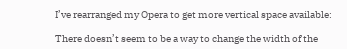I’ve rearranged my Opera to get more vertical space available:

There doesn’t seem to be a way to change the width of the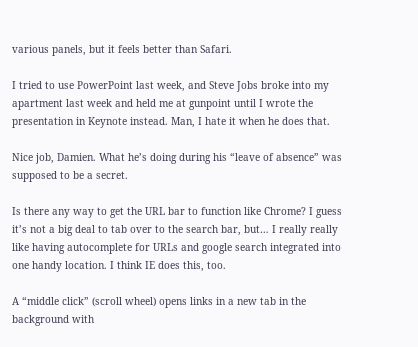various panels, but it feels better than Safari.

I tried to use PowerPoint last week, and Steve Jobs broke into my apartment last week and held me at gunpoint until I wrote the presentation in Keynote instead. Man, I hate it when he does that.

Nice job, Damien. What he’s doing during his “leave of absence” was supposed to be a secret.

Is there any way to get the URL bar to function like Chrome? I guess it’s not a big deal to tab over to the search bar, but… I really really like having autocomplete for URLs and google search integrated into one handy location. I think IE does this, too.

A “middle click” (scroll wheel) opens links in a new tab in the background with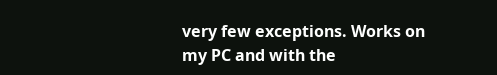very few exceptions. Works on my PC and with the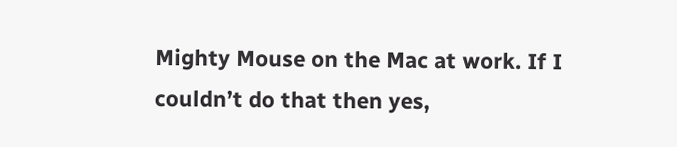Mighty Mouse on the Mac at work. If I couldn’t do that then yes,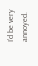I’d be very annoyed.